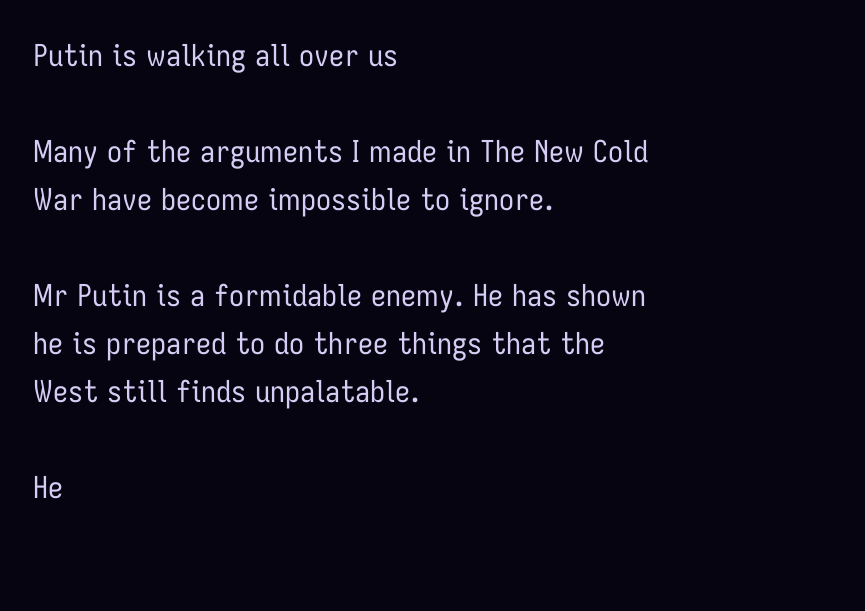Putin is walking all over us

Many of the arguments I made in The New Cold War have become impossible to ignore.

Mr Putin is a formidable enemy. He has shown he is prepared to do three things that the West still finds unpalatable.

He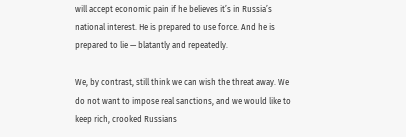will accept economic pain if he believes it’s in Russia’s national interest. He is prepared to use force. And he is prepared to lie — blatantly and repeatedly.

We, by contrast, still think we can wish the threat away. We do not want to impose real sanctions, and we would like to keep rich, crooked Russians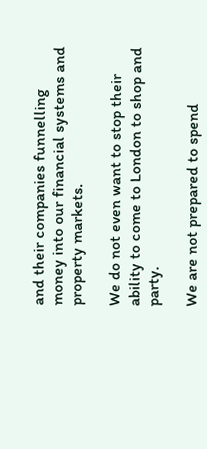and their companies funnelling money into our financial systems and property markets.

We do not even want to stop their ability to come to London to shop and party.

We are not prepared to spend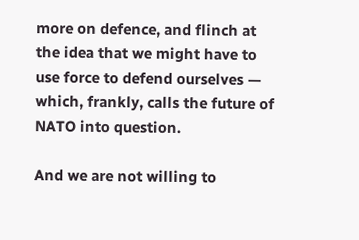more on defence, and flinch at the idea that we might have to use force to defend ourselves — which, frankly, calls the future of NATO into question.

And we are not willing to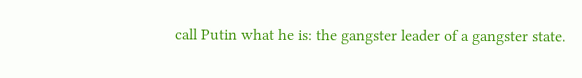call Putin what he is: the gangster leader of a gangster state.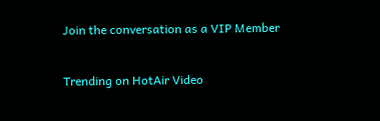Join the conversation as a VIP Member

Trending on HotAir Video